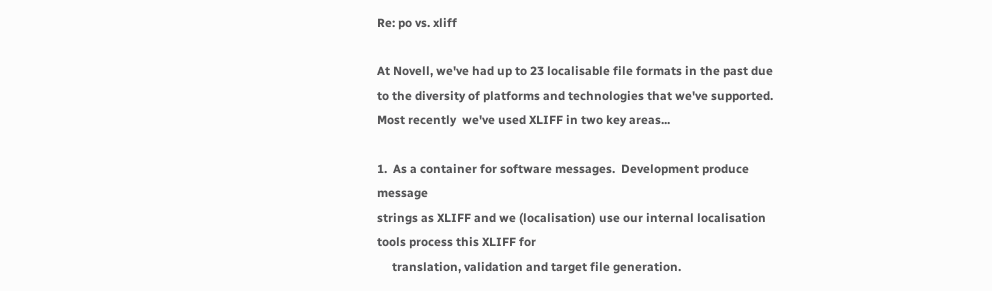Re: po vs. xliff

At Novell, we've had up to 23 localisable file formats in the past due
to the diversity of platforms and technologies that we've supported.
Most recently  we've used XLIFF in two key areas...

1.  As a container for software messages.  Development produce message
strings as XLIFF and we (localisation) use our internal localisation
tools process this XLIFF for
     translation, validation and target file generation.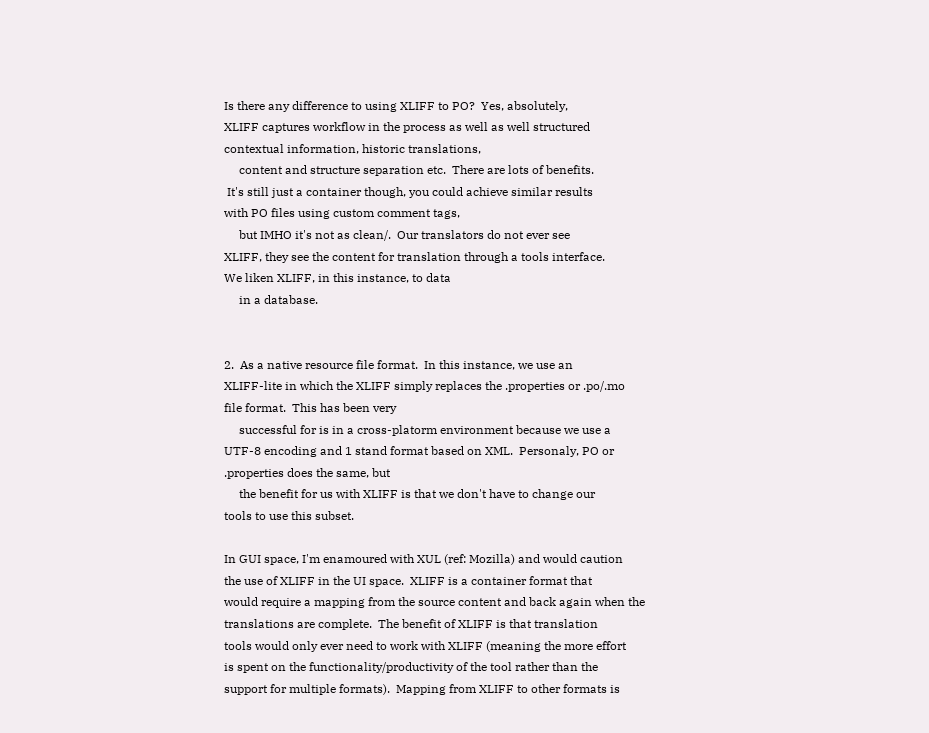Is there any difference to using XLIFF to PO?  Yes, absolutely,
XLIFF captures workflow in the process as well as well structured
contextual information, historic translations,
     content and structure separation etc.  There are lots of benefits.
 It's still just a container though, you could achieve similar results
with PO files using custom comment tags,
     but IMHO it's not as clean/.  Our translators do not ever see
XLIFF, they see the content for translation through a tools interface.
We liken XLIFF, in this instance, to data
     in a database.


2.  As a native resource file format.  In this instance, we use an
XLIFF-lite in which the XLIFF simply replaces the .properties or .po/.mo
file format.  This has been very
     successful for is in a cross-platorm environment because we use a
UTF-8 encoding and 1 stand format based on XML.  Personaly, PO or
.properties does the same, but
     the benefit for us with XLIFF is that we don't have to change our
tools to use this subset.

In GUI space, I'm enamoured with XUL (ref: Mozilla) and would caution
the use of XLIFF in the UI space.  XLIFF is a container format that
would require a mapping from the source content and back again when the
translations are complete.  The benefit of XLIFF is that translation
tools would only ever need to work with XLIFF (meaning the more effort
is spent on the functionality/productivity of the tool rather than the
support for multiple formats).  Mapping from XLIFF to other formats is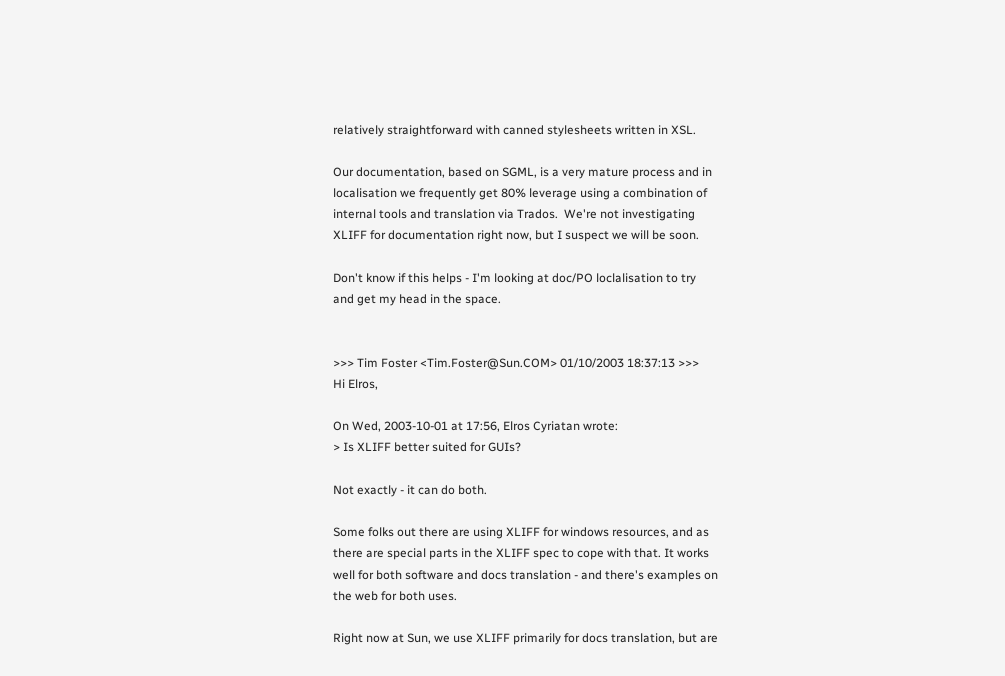relatively straightforward with canned stylesheets written in XSL.

Our documentation, based on SGML, is a very mature process and in
localisation we frequently get 80% leverage using a combination of
internal tools and translation via Trados.  We're not investigating
XLIFF for documentation right now, but I suspect we will be soon.

Don't know if this helps - I'm looking at doc/PO loclalisation to try
and get my head in the space.


>>> Tim Foster <Tim.Foster@Sun.COM> 01/10/2003 18:37:13 >>>
Hi Elros,

On Wed, 2003-10-01 at 17:56, Elros Cyriatan wrote:
> Is XLIFF better suited for GUIs?

Not exactly - it can do both.

Some folks out there are using XLIFF for windows resources, and as
there are special parts in the XLIFF spec to cope with that. It works
well for both software and docs translation - and there's examples on
the web for both uses.

Right now at Sun, we use XLIFF primarily for docs translation, but are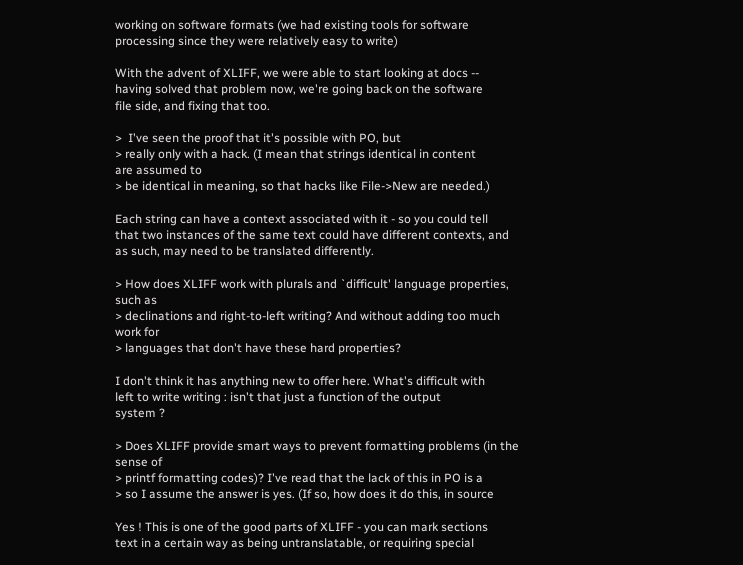working on software formats (we had existing tools for software
processing since they were relatively easy to write)

With the advent of XLIFF, we were able to start looking at docs --
having solved that problem now, we're going back on the software
file side, and fixing that too.

>  I've seen the proof that it's possible with PO, but
> really only with a hack. (I mean that strings identical in content
are assumed to
> be identical in meaning, so that hacks like File->New are needed.)

Each string can have a context associated with it - so you could tell
that two instances of the same text could have different contexts, and
as such, may need to be translated differently.

> How does XLIFF work with plurals and `difficult' language properties,
such as
> declinations and right-to-left writing? And without adding too much
work for
> languages that don't have these hard properties?

I don't think it has anything new to offer here. What's difficult with
left to write writing : isn't that just a function of the output
system ?

> Does XLIFF provide smart ways to prevent formatting problems (in the
sense of
> printf formatting codes)? I've read that the lack of this in PO is a
> so I assume the answer is yes. (If so, how does it do this, in source

Yes ! This is one of the good parts of XLIFF - you can mark sections
text in a certain way as being untranslatable, or requiring special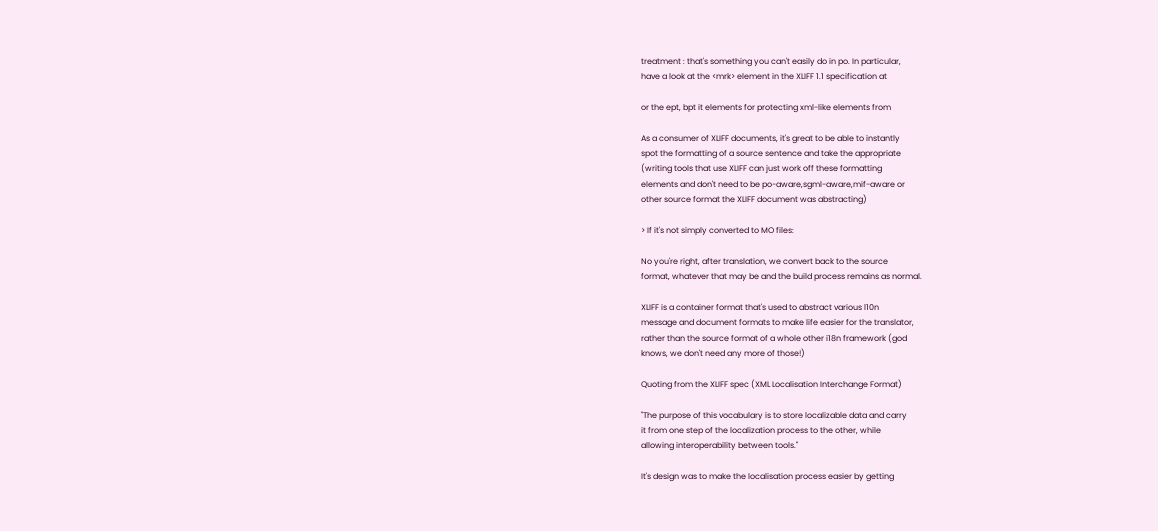treatment : that's something you can't easily do in po. In particular,
have a look at the <mrk> element in the XLIFF 1.1 specification at

or the ept, bpt it elements for protecting xml-like elements from

As a consumer of XLIFF documents, it's great to be able to instantly
spot the formatting of a source sentence and take the appropriate
(writing tools that use XLIFF can just work off these formatting
elements and don't need to be po-aware,sgml-aware,mif-aware or
other source format the XLIFF document was abstracting)

> If it's not simply converted to MO files:

No you're right, after translation, we convert back to the source
format, whatever that may be and the build process remains as normal.

XLIFF is a container format that's used to abstract various l10n
message and document formats to make life easier for the translator,
rather than the source format of a whole other i18n framework (god
knows, we don't need any more of those!)

Quoting from the XLIFF spec (XML Localisation Interchange Format)

"The purpose of this vocabulary is to store localizable data and carry
it from one step of the localization process to the other, while
allowing interoperability between tools."

It's design was to make the localisation process easier by getting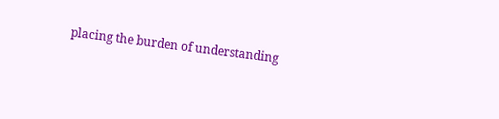placing the burden of understanding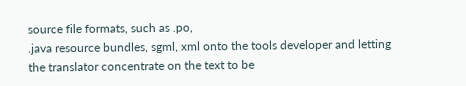source file formats, such as .po,
.java resource bundles, sgml, xml onto the tools developer and letting
the translator concentrate on the text to be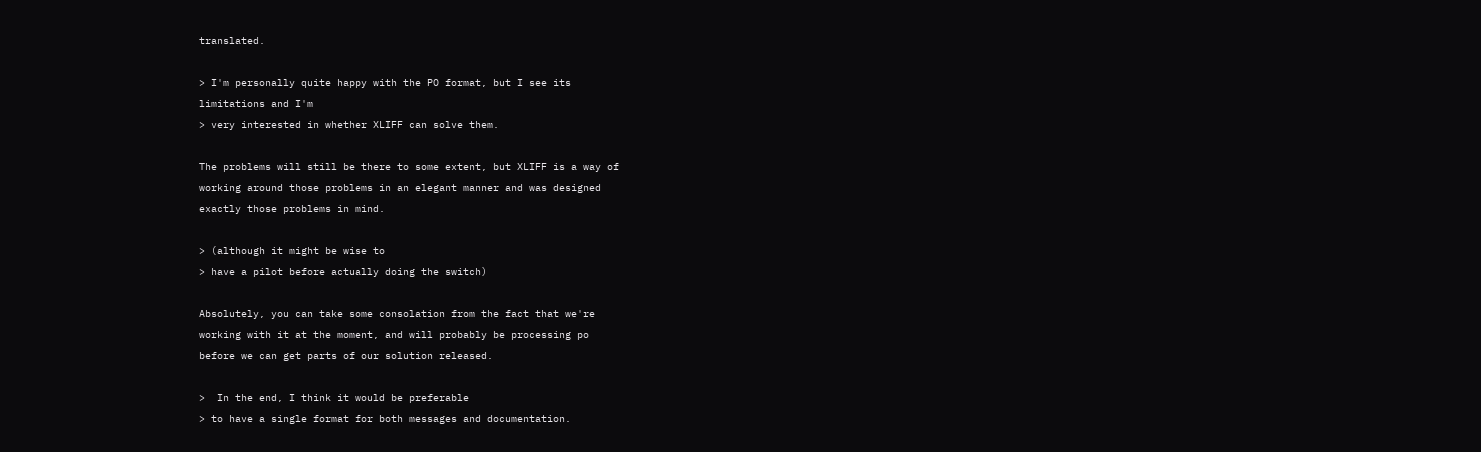translated.

> I'm personally quite happy with the PO format, but I see its
limitations and I'm
> very interested in whether XLIFF can solve them.

The problems will still be there to some extent, but XLIFF is a way of
working around those problems in an elegant manner and was designed
exactly those problems in mind.

> (although it might be wise to
> have a pilot before actually doing the switch)

Absolutely, you can take some consolation from the fact that we're
working with it at the moment, and will probably be processing po
before we can get parts of our solution released.

>  In the end, I think it would be preferable
> to have a single format for both messages and documentation.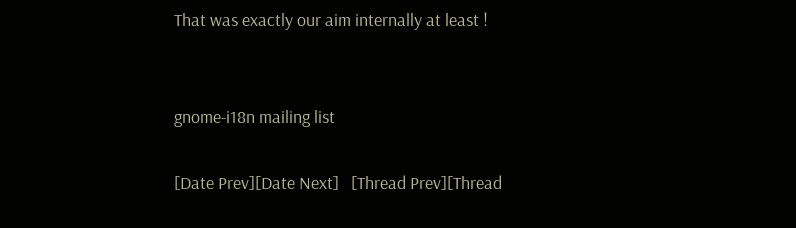That was exactly our aim internally at least !


gnome-i18n mailing list

[Date Prev][Date Next]   [Thread Prev][Thread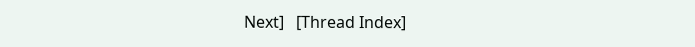Next]   [Thread Index]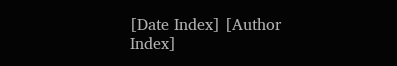[Date Index] [Author Index]